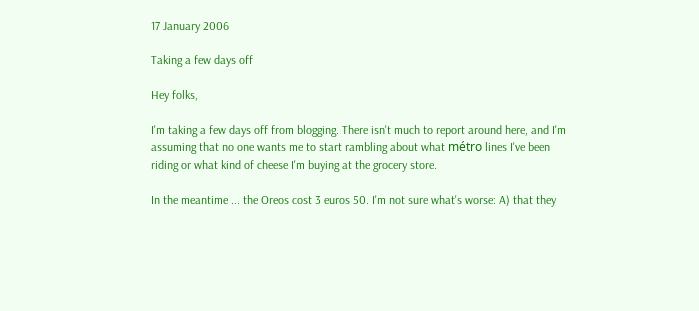17 January 2006

Taking a few days off

Hey folks,

I'm taking a few days off from blogging. There isn't much to report around here, and I'm assuming that no one wants me to start rambling about what métro lines I've been riding or what kind of cheese I'm buying at the grocery store.

In the meantime ... the Oreos cost 3 euros 50. I'm not sure what's worse: A) that they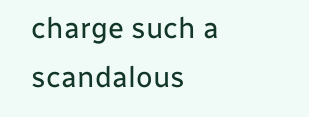charge such a scandalous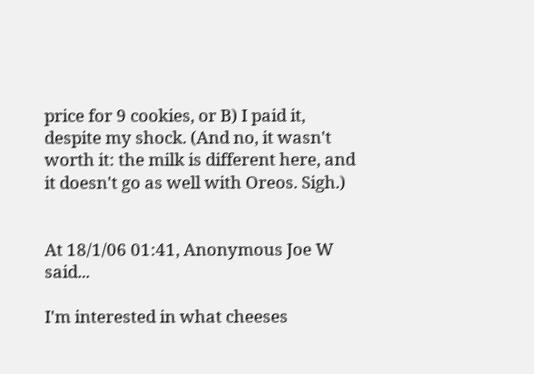price for 9 cookies, or B) I paid it, despite my shock. (And no, it wasn't worth it: the milk is different here, and it doesn't go as well with Oreos. Sigh.)


At 18/1/06 01:41, Anonymous Joe W said...

I'm interested in what cheeses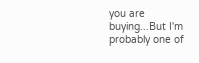you are buying...But I'm probably one of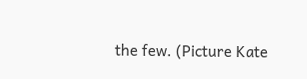the few. (Picture Kate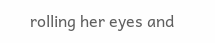rolling her eyes and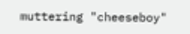muttering "cheeseboy"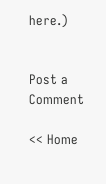here.)


Post a Comment

<< Home